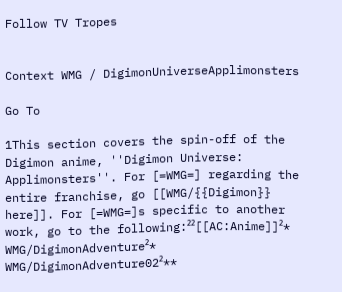Follow TV Tropes


Context WMG / DigimonUniverseApplimonsters

Go To

1This section covers the spin-off of the Digimon anime, ''Digimon Universe: Applimonsters''. For [=WMG=] regarding the entire franchise, go [[WMG/{{Digimon}} here]]. For [=WMG=]s specific to another work, go to the following:²²[[AC:Anime]]²* WMG/DigimonAdventure²* WMG/DigimonAdventure02²**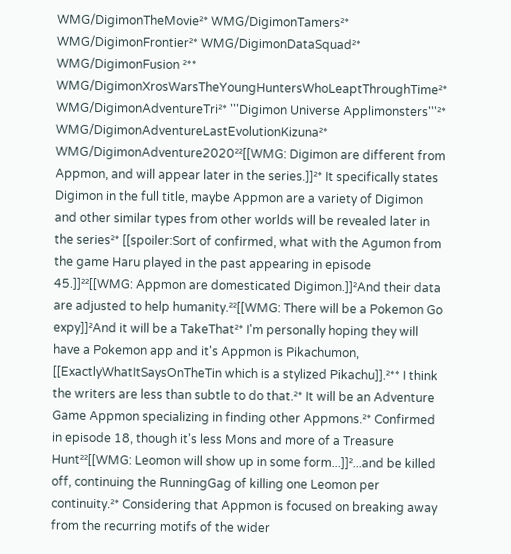WMG/DigimonTheMovie²* WMG/DigimonTamers²* WMG/DigimonFrontier²* WMG/DigimonDataSquad²* WMG/DigimonFusion ²** WMG/DigimonXrosWarsTheYoungHuntersWhoLeaptThroughTime²* WMG/DigimonAdventureTri²* '''Digimon Universe Applimonsters'''²* WMG/DigimonAdventureLastEvolutionKizuna²* WMG/DigimonAdventure2020²²[[WMG: Digimon are different from Appmon, and will appear later in the series.]]²* It specifically states Digimon in the full title, maybe Appmon are a variety of Digimon and other similar types from other worlds will be revealed later in the series²* [[spoiler:Sort of confirmed, what with the Agumon from the game Haru played in the past appearing in episode 45.]]²²[[WMG: Appmon are domesticated Digimon.]]²And their data are adjusted to help humanity.²²[[WMG: There will be a Pokemon Go expy]]²And it will be a TakeThat²* I'm personally hoping they will have a Pokemon app and it's Appmon is Pikachumon, [[ExactlyWhatItSaysOnTheTin which is a stylized Pikachu]].²** I think the writers are less than subtle to do that.²* It will be an Adventure Game Appmon specializing in finding other Appmons.²* Confirmed in episode 18, though it's less Mons and more of a Treasure Hunt²²[[WMG: Leomon will show up in some form...]]²...and be killed off, continuing the RunningGag of killing one Leomon per continuity.²* Considering that Appmon is focused on breaking away from the recurring motifs of the wider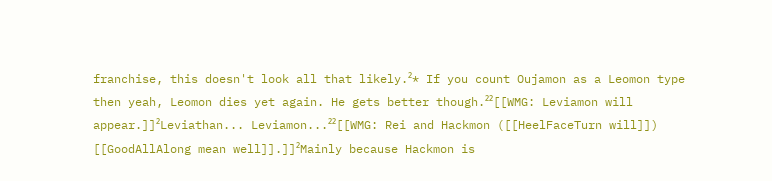franchise, this doesn't look all that likely.²* If you count Oujamon as a Leomon type then yeah, Leomon dies yet again. He gets better though.²²[[WMG: Leviamon will appear.]]²Leviathan... Leviamon...²²[[WMG: Rei and Hackmon ([[HeelFaceTurn will]]) [[GoodAllAlong mean well]].]]²Mainly because Hackmon is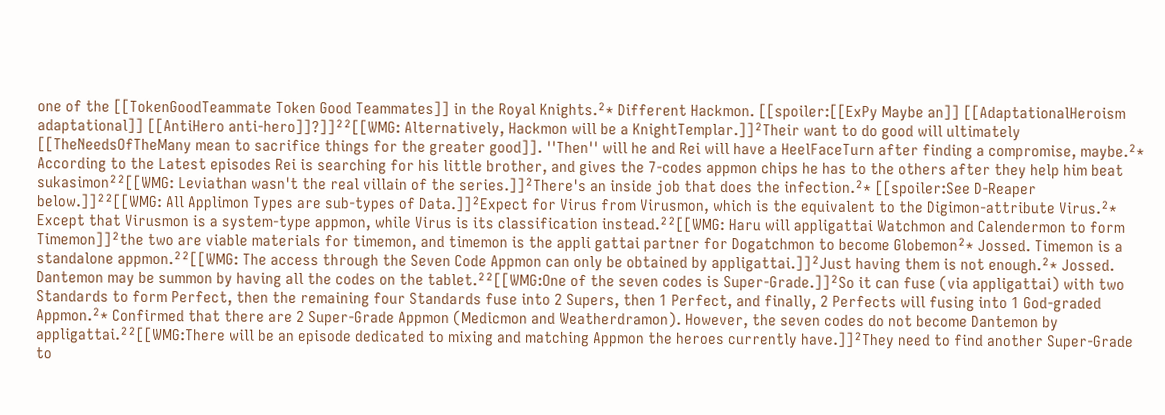one of the [[TokenGoodTeammate Token Good Teammates]] in the Royal Knights.²* Different Hackmon. [[spoiler:[[ExPy Maybe an]] [[AdaptationalHeroism adaptational]] [[AntiHero anti-hero]]?]]²²[[WMG: Alternatively, Hackmon will be a KnightTemplar.]]²Their want to do good will ultimately [[TheNeedsOfTheMany mean to sacrifice things for the greater good]]. ''Then'' will he and Rei will have a HeelFaceTurn after finding a compromise, maybe.²* According to the Latest episodes Rei is searching for his little brother, and gives the 7-codes appmon chips he has to the others after they help him beat sukasimon²²[[WMG: Leviathan wasn't the real villain of the series.]]²There's an inside job that does the infection.²* [[spoiler:See D-Reaper below.]]²²[[WMG: All Applimon Types are sub-types of Data.]]²Expect for Virus from Virusmon, which is the equivalent to the Digimon-attribute Virus.²* Except that Virusmon is a system-type appmon, while Virus is its classification instead.²²[[WMG: Haru will appligattai Watchmon and Calendermon to form Timemon]]²the two are viable materials for timemon, and timemon is the appli gattai partner for Dogatchmon to become Globemon²* Jossed. Timemon is a standalone appmon.²²[[WMG: The access through the Seven Code Appmon can only be obtained by appligattai.]]²Just having them is not enough.²* Jossed. Dantemon may be summon by having all the codes on the tablet.²²[[WMG:One of the seven codes is Super-Grade.]]²So it can fuse (via appligattai) with two Standards to form Perfect, then the remaining four Standards fuse into 2 Supers, then 1 Perfect, and finally, 2 Perfects will fusing into 1 God-graded Appmon.²* Confirmed that there are 2 Super-Grade Appmon (Medicmon and Weatherdramon). However, the seven codes do not become Dantemon by appligattai.²²[[WMG:There will be an episode dedicated to mixing and matching Appmon the heroes currently have.]]²They need to find another Super-Grade to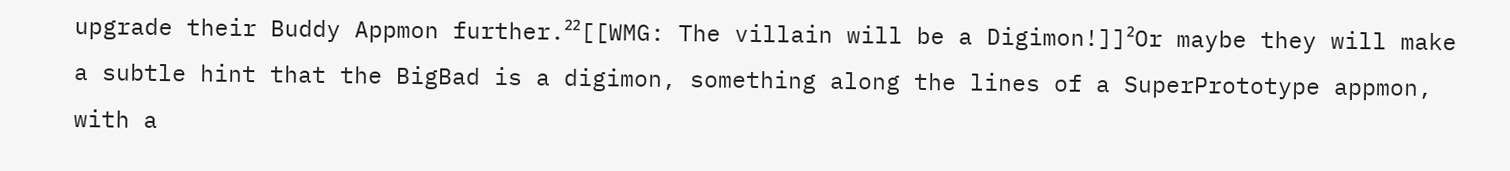upgrade their Buddy Appmon further.²²[[WMG: The villain will be a Digimon!]]²Or maybe they will make a subtle hint that the BigBad is a digimon, something along the lines of a SuperPrototype appmon, with a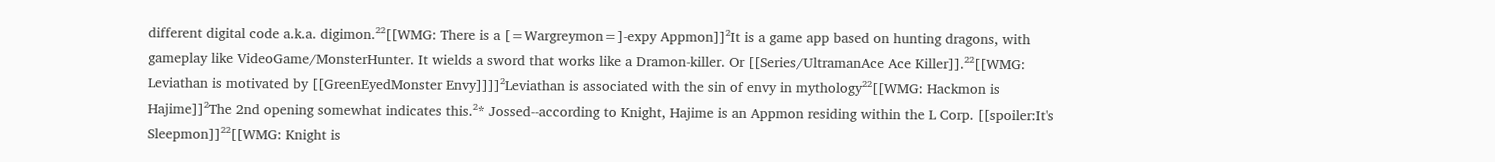different digital code a.k.a. digimon.²²[[WMG: There is a [=Wargreymon=]-expy Appmon]]²It is a game app based on hunting dragons, with gameplay like VideoGame/MonsterHunter. It wields a sword that works like a Dramon-killer. Or [[Series/UltramanAce Ace Killer]].²²[[WMG: Leviathan is motivated by [[GreenEyedMonster Envy]]]]²Leviathan is associated with the sin of envy in mythology²²[[WMG: Hackmon is Hajime]]²The 2nd opening somewhat indicates this.²* Jossed--according to Knight, Hajime is an Appmon residing within the L Corp. [[spoiler:It's Sleepmon]]²²[[WMG: Knight is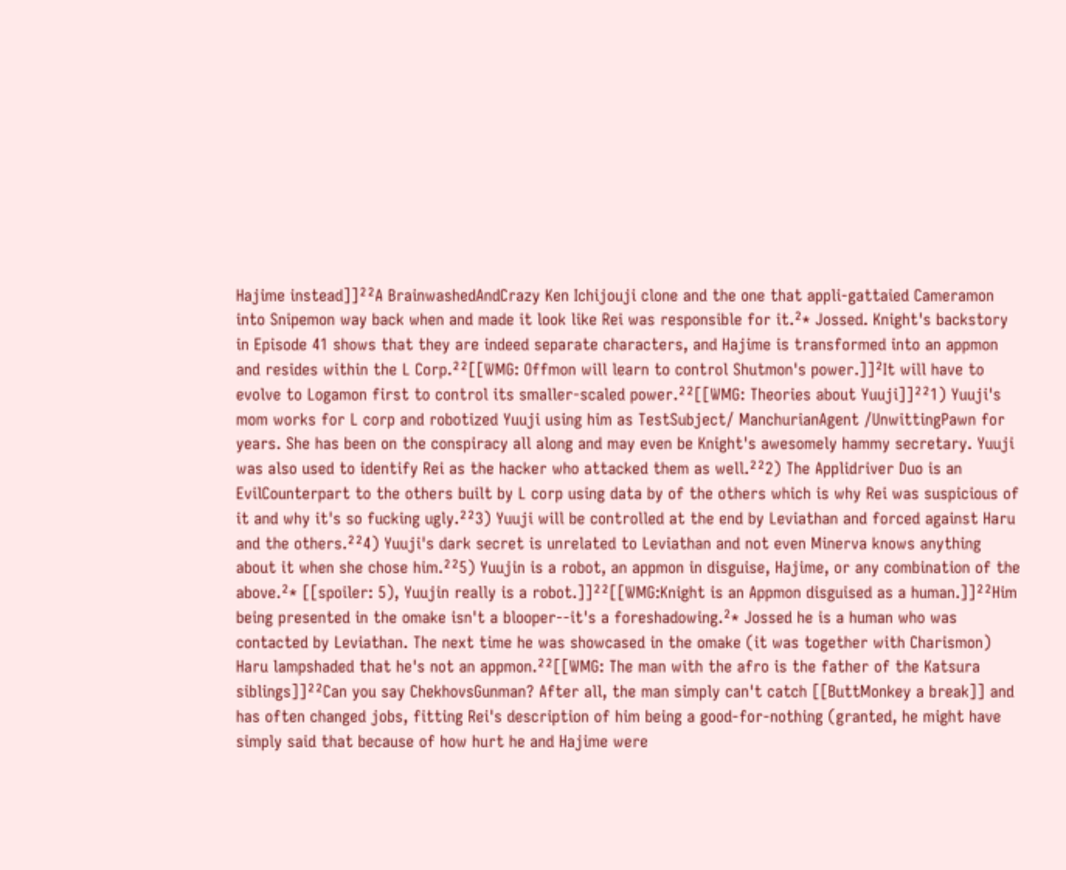Hajime instead]]²²A BrainwashedAndCrazy Ken Ichijouji clone and the one that appli-gattaied Cameramon into Snipemon way back when and made it look like Rei was responsible for it.²* Jossed. Knight's backstory in Episode 41 shows that they are indeed separate characters, and Hajime is transformed into an appmon and resides within the L Corp.²²[[WMG: Offmon will learn to control Shutmon's power.]]²It will have to evolve to Logamon first to control its smaller-scaled power.²²[[WMG: Theories about Yuuji]]²²1) Yuuji's mom works for L corp and robotized Yuuji using him as TestSubject/ ManchurianAgent /UnwittingPawn for years. She has been on the conspiracy all along and may even be Knight's awesomely hammy secretary. Yuuji was also used to identify Rei as the hacker who attacked them as well.²²2) The Applidriver Duo is an EvilCounterpart to the others built by L corp using data by of the others which is why Rei was suspicious of it and why it's so fucking ugly.²²3) Yuuji will be controlled at the end by Leviathan and forced against Haru and the others.²²4) Yuuji's dark secret is unrelated to Leviathan and not even Minerva knows anything about it when she chose him.²²5) Yuujin is a robot, an appmon in disguise, Hajime, or any combination of the above.²* [[spoiler: 5), Yuujin really is a robot.]]²²[[WMG:Knight is an Appmon disguised as a human.]]²²Him being presented in the omake isn't a blooper--it's a foreshadowing.²* Jossed he is a human who was contacted by Leviathan. The next time he was showcased in the omake (it was together with Charismon) Haru lampshaded that he's not an appmon.²²[[WMG: The man with the afro is the father of the Katsura siblings]]²²Can you say ChekhovsGunman? After all, the man simply can't catch [[ButtMonkey a break]] and has often changed jobs, fitting Rei's description of him being a good-for-nothing (granted, he might have simply said that because of how hurt he and Hajime were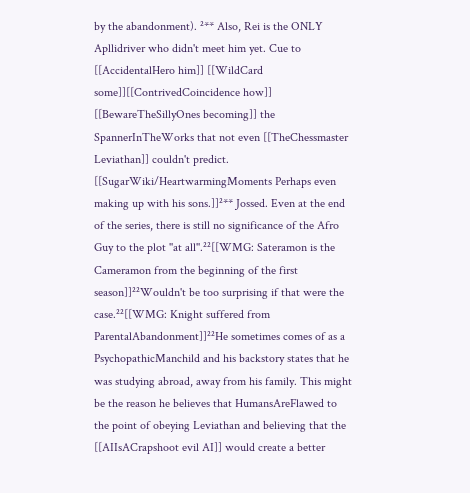by the abandonment). ²** Also, Rei is the ONLY Apllidriver who didn't meet him yet. Cue to [[AccidentalHero him]] [[WildCard some]][[ContrivedCoincidence how]] [[BewareTheSillyOnes becoming]] the SpannerInTheWorks that not even [[TheChessmaster Leviathan]] couldn't predict. [[SugarWiki/HeartwarmingMoments Perhaps even making up with his sons.]]²** Jossed. Even at the end of the series, there is still no significance of the Afro Guy to the plot ''at all''.²²[[WMG: Sateramon is the Cameramon from the beginning of the first season]]²²Wouldn't be too surprising if that were the case.²²[[WMG: Knight suffered from ParentalAbandonment]]²²He sometimes comes of as a PsychopathicManchild and his backstory states that he was studying abroad, away from his family. This might be the reason he believes that HumansAreFlawed to the point of obeying Leviathan and believing that the [[AIIsACrapshoot evil AI]] would create a better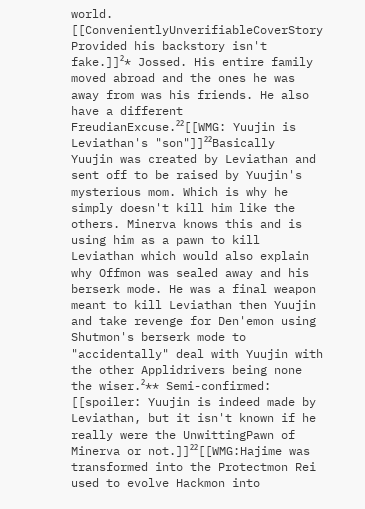world. [[ConvenientlyUnverifiableCoverStory Provided his backstory isn't fake.]]²* Jossed. His entire family moved abroad and the ones he was away from was his friends. He also have a different FreudianExcuse.²²[[WMG: Yuujin is Leviathan's "son"]]²²Basically Yuujin was created by Leviathan and sent off to be raised by Yuujin's mysterious mom. Which is why he simply doesn't kill him like the others. Minerva knows this and is using him as a pawn to kill Leviathan which would also explain why Offmon was sealed away and his berserk mode. He was a final weapon meant to kill Leviathan then Yuujin and take revenge for Den'emon using Shutmon's berserk mode to "accidentally" deal with Yuujin with the other Applidrivers being none the wiser.²** Semi-confirmed: [[spoiler: Yuujin is indeed made by Leviathan, but it isn't known if he really were the UnwittingPawn of Minerva or not.]]²²[[WMG:Hajime was transformed into the Protectmon Rei used to evolve Hackmon into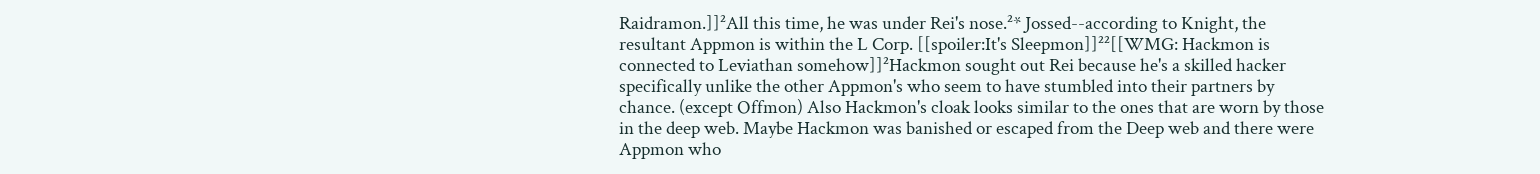Raidramon.]]²All this time, he was under Rei's nose.²* Jossed--according to Knight, the resultant Appmon is within the L Corp. [[spoiler:It's Sleepmon]]²²[[WMG: Hackmon is connected to Leviathan somehow]]²Hackmon sought out Rei because he's a skilled hacker specifically unlike the other Appmon's who seem to have stumbled into their partners by chance. (except Offmon) Also Hackmon's cloak looks similar to the ones that are worn by those in the deep web. Maybe Hackmon was banished or escaped from the Deep web and there were Appmon who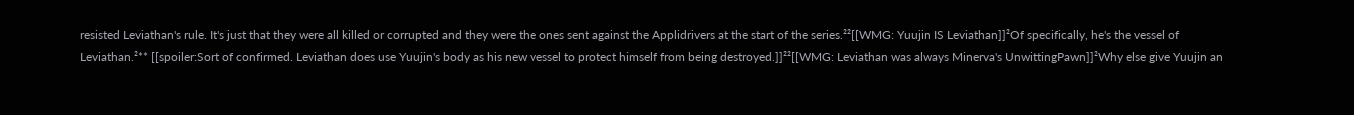resisted Leviathan's rule. It's just that they were all killed or corrupted and they were the ones sent against the Applidrivers at the start of the series.²²[[WMG: Yuujin IS Leviathan]]²Of specifically, he's the vessel of Leviathan.²** [[spoiler:Sort of confirmed. Leviathan does use Yuujin's body as his new vessel to protect himself from being destroyed.]]²²[[WMG: Leviathan was always Minerva's UnwittingPawn]]²Why else give Yuujin an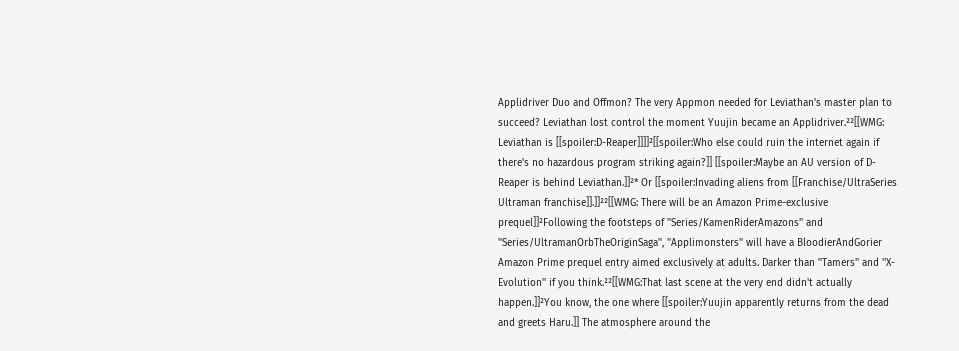Applidriver Duo and Offmon? The very Appmon needed for Leviathan's master plan to succeed? Leviathan lost control the moment Yuujin became an Applidriver.²²[[WMG: Leviathan is [[spoiler:D-Reaper]]]]²[[spoiler:Who else could ruin the internet again if there's no hazardous program striking again?]] [[spoiler:Maybe an AU version of D-Reaper is behind Leviathan.]]²* Or [[spoiler:Invading aliens from [[Franchise/UltraSeries Ultraman franchise]].]]²²[[WMG: There will be an Amazon Prime-exclusive prequel]]²Following the footsteps of ''Series/KamenRiderAmazons'' and ''Series/UltramanOrbTheOriginSaga'', ''Applimonsters'' will have a BloodierAndGorier Amazon Prime prequel entry aimed exclusively at adults. Darker than ''Tamers'' and ''X-Evolution'' if you think.²²[[WMG:That last scene at the very end didn't actually happen.]]²You know, the one where [[spoiler:Yuujin apparently returns from the dead and greets Haru.]] The atmosphere around the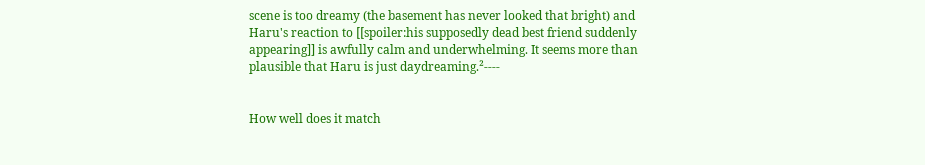scene is too dreamy (the basement has never looked that bright) and Haru's reaction to [[spoiler:his supposedly dead best friend suddenly appearing]] is awfully calm and underwhelming. It seems more than plausible that Haru is just daydreaming.²----


How well does it match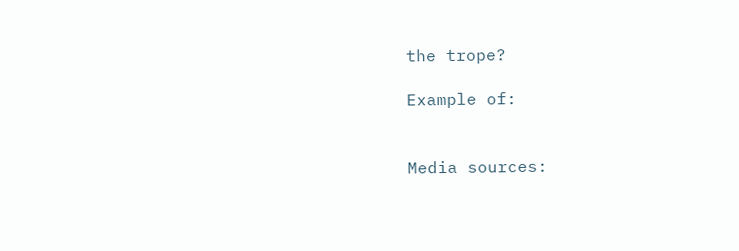the trope?

Example of:


Media sources: